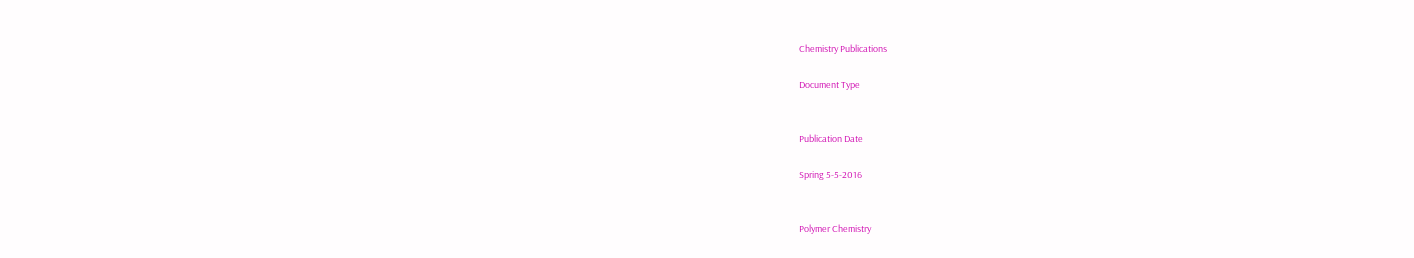Chemistry Publications

Document Type


Publication Date

Spring 5-5-2016


Polymer Chemistry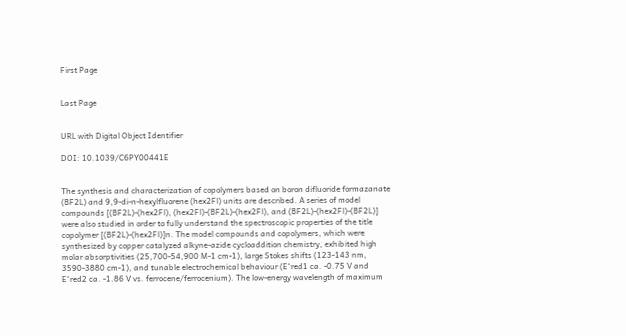First Page


Last Page


URL with Digital Object Identifier

DOI: 10.1039/C6PY00441E


The synthesis and characterization of copolymers based on boron difluoride formazanate (BF2L) and 9,9-di-n-hexylfluorene (hex2Fl) units are described. A series of model compounds [(BF2L)-(hex2Fl), (hex2Fl)-(BF2L)-(hex2Fl), and (BF2L)-(hex2Fl)-(BF2L)] were also studied in order to fully understand the spectroscopic properties of the title copolymer [(BF2L)-(hex2Fl)]n. The model compounds and copolymers, which were synthesized by copper catalyzed alkyne-azide cycloaddition chemistry, exhibited high molar absorptivities (25,700-54,900 M-1 cm-1), large Stokes shifts (123-143 nm, 3590-3880 cm-1), and tunable electrochemical behaviour (E°red1 ca. -0.75 V and E°red2 ca. -1.86 V vs. ferrocene/ferrocenium). The low-energy wavelength of maximum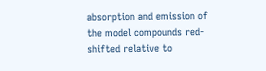absorption and emission of the model compounds red-shifted relative to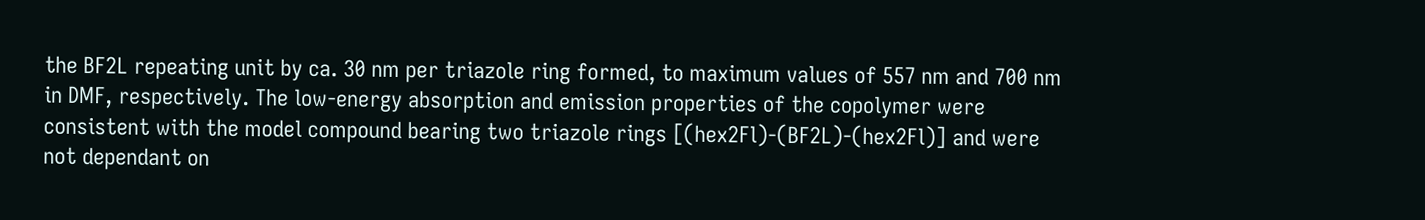the BF2L repeating unit by ca. 30 nm per triazole ring formed, to maximum values of 557 nm and 700 nm in DMF, respectively. The low-energy absorption and emission properties of the copolymer were consistent with the model compound bearing two triazole rings [(hex2Fl)-(BF2L)-(hex2Fl)] and were not dependant on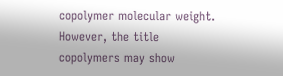copolymer molecular weight. However, the title copolymers may show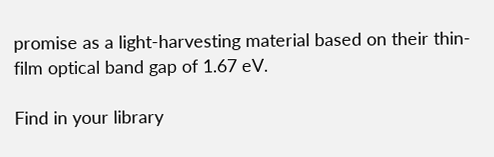promise as a light-harvesting material based on their thin-film optical band gap of 1.67 eV.

Find in your library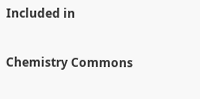Included in

Chemistry Commons